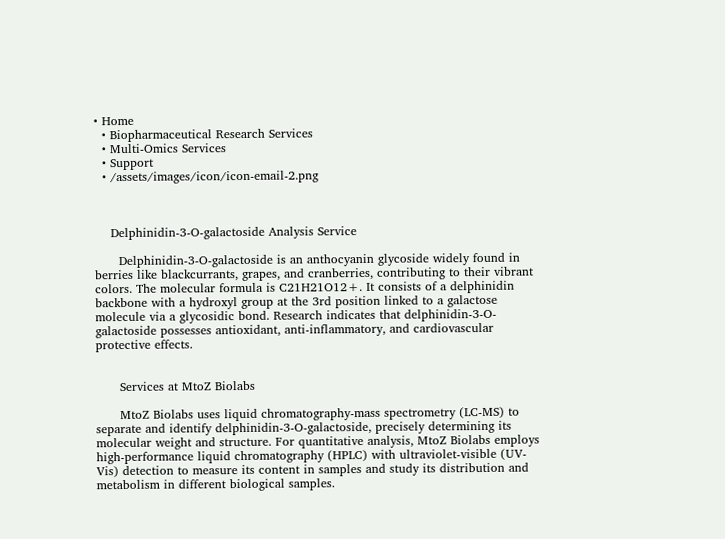• Home
  • Biopharmaceutical Research Services
  • Multi-Omics Services
  • Support
  • /assets/images/icon/icon-email-2.png



    Delphinidin-3-O-galactoside Analysis Service

      Delphinidin-3-O-galactoside is an anthocyanin glycoside widely found in berries like blackcurrants, grapes, and cranberries, contributing to their vibrant colors. The molecular formula is C21H21O12+. It consists of a delphinidin backbone with a hydroxyl group at the 3rd position linked to a galactose molecule via a glycosidic bond. Research indicates that delphinidin-3-O-galactoside possesses antioxidant, anti-inflammatory, and cardiovascular protective effects.


      Services at MtoZ Biolabs

      MtoZ Biolabs uses liquid chromatography-mass spectrometry (LC-MS) to separate and identify delphinidin-3-O-galactoside, precisely determining its molecular weight and structure. For quantitative analysis, MtoZ Biolabs employs high-performance liquid chromatography (HPLC) with ultraviolet-visible (UV-Vis) detection to measure its content in samples and study its distribution and metabolism in different biological samples.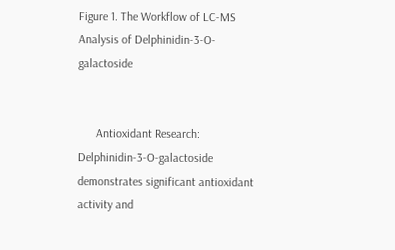Figure 1. The Workflow of LC-MS Analysis of Delphinidin-3-O-galactoside


      Antioxidant Research: Delphinidin-3-O-galactoside demonstrates significant antioxidant activity and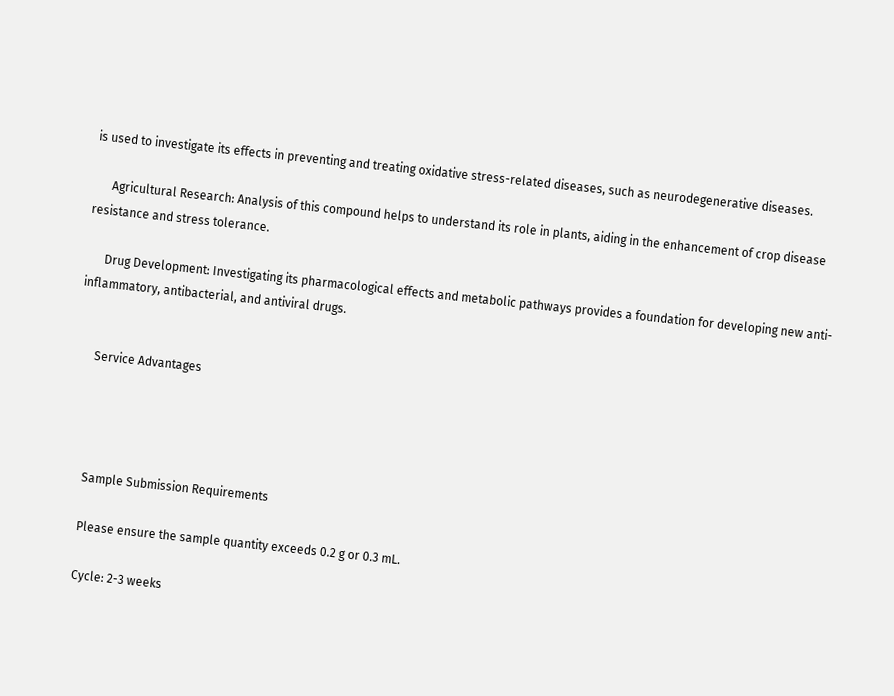is used to investigate its effects in preventing and treating oxidative stress-related diseases, such as neurodegenerative diseases.

      Agricultural Research: Analysis of this compound helps to understand its role in plants, aiding in the enhancement of crop disease resistance and stress tolerance.

      Drug Development: Investigating its pharmacological effects and metabolic pathways provides a foundation for developing new anti-inflammatory, antibacterial, and antiviral drugs.


      Service Advantages




      Sample Submission Requirements

      Please ensure the sample quantity exceeds 0.2 g or 0.3 mL.

      Cycle: 2-3 weeks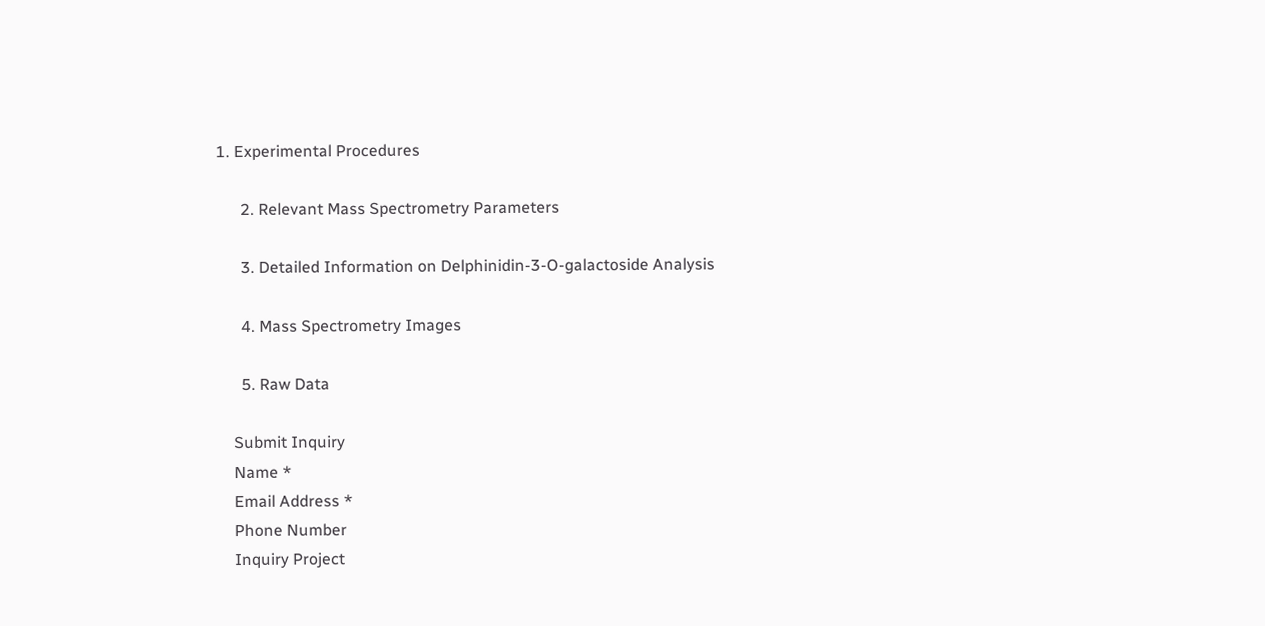1. Experimental Procedures

      2. Relevant Mass Spectrometry Parameters

      3. Detailed Information on Delphinidin-3-O-galactoside Analysis

      4. Mass Spectrometry Images

      5. Raw Data

    Submit Inquiry
    Name *
    Email Address *
    Phone Number
    Inquiry Project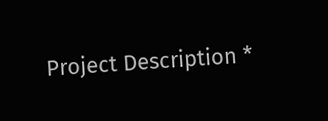Project Description *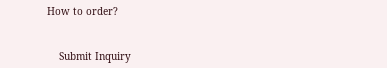How to order?


    Submit Inquiry